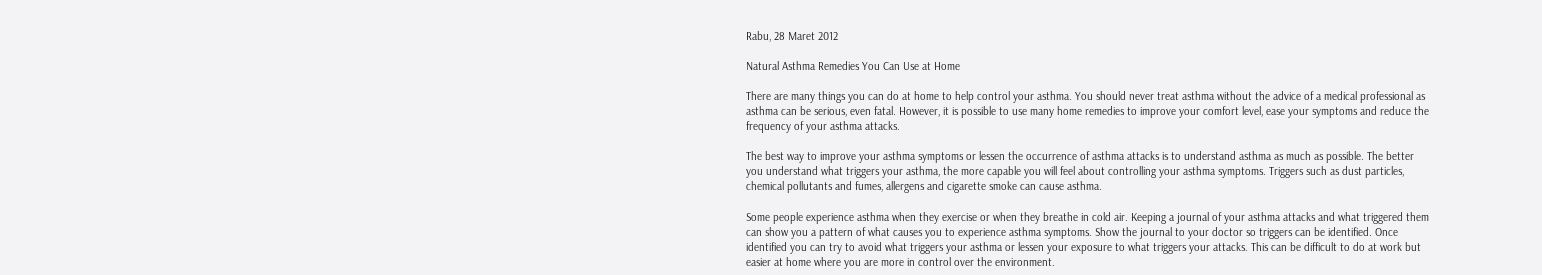Rabu, 28 Maret 2012

Natural Asthma Remedies You Can Use at Home

There are many things you can do at home to help control your asthma. You should never treat asthma without the advice of a medical professional as asthma can be serious, even fatal. However, it is possible to use many home remedies to improve your comfort level, ease your symptoms and reduce the frequency of your asthma attacks.

The best way to improve your asthma symptoms or lessen the occurrence of asthma attacks is to understand asthma as much as possible. The better you understand what triggers your asthma, the more capable you will feel about controlling your asthma symptoms. Triggers such as dust particles, chemical pollutants and fumes, allergens and cigarette smoke can cause asthma.

Some people experience asthma when they exercise or when they breathe in cold air. Keeping a journal of your asthma attacks and what triggered them can show you a pattern of what causes you to experience asthma symptoms. Show the journal to your doctor so triggers can be identified. Once identified you can try to avoid what triggers your asthma or lessen your exposure to what triggers your attacks. This can be difficult to do at work but easier at home where you are more in control over the environment.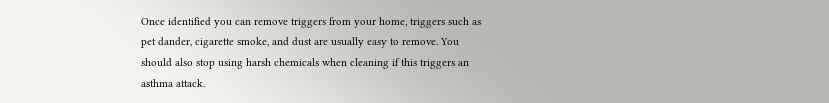Once identified you can remove triggers from your home, triggers such as pet dander, cigarette smoke, and dust are usually easy to remove. You should also stop using harsh chemicals when cleaning if this triggers an asthma attack.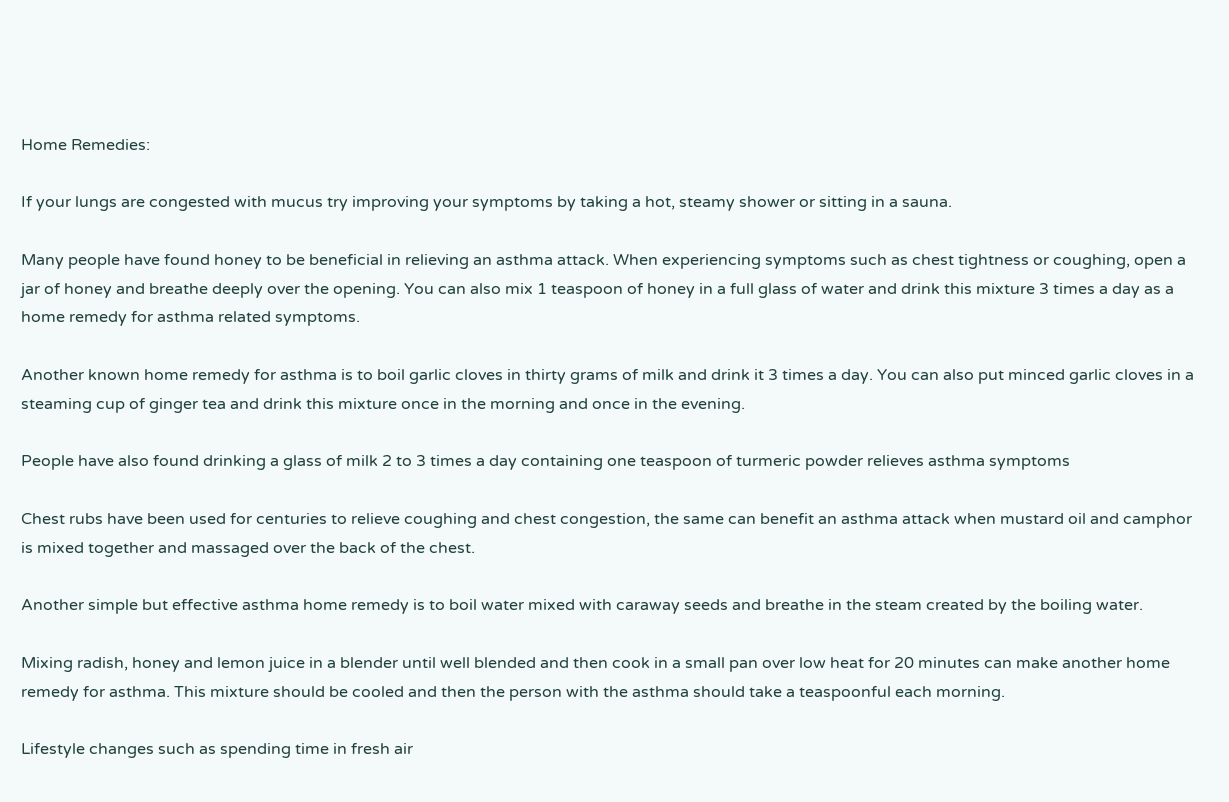Home Remedies:

If your lungs are congested with mucus try improving your symptoms by taking a hot, steamy shower or sitting in a sauna.

Many people have found honey to be beneficial in relieving an asthma attack. When experiencing symptoms such as chest tightness or coughing, open a jar of honey and breathe deeply over the opening. You can also mix 1 teaspoon of honey in a full glass of water and drink this mixture 3 times a day as a home remedy for asthma related symptoms.

Another known home remedy for asthma is to boil garlic cloves in thirty grams of milk and drink it 3 times a day. You can also put minced garlic cloves in a steaming cup of ginger tea and drink this mixture once in the morning and once in the evening.

People have also found drinking a glass of milk 2 to 3 times a day containing one teaspoon of turmeric powder relieves asthma symptoms

Chest rubs have been used for centuries to relieve coughing and chest congestion, the same can benefit an asthma attack when mustard oil and camphor is mixed together and massaged over the back of the chest.

Another simple but effective asthma home remedy is to boil water mixed with caraway seeds and breathe in the steam created by the boiling water.

Mixing radish, honey and lemon juice in a blender until well blended and then cook in a small pan over low heat for 20 minutes can make another home remedy for asthma. This mixture should be cooled and then the person with the asthma should take a teaspoonful each morning.

Lifestyle changes such as spending time in fresh air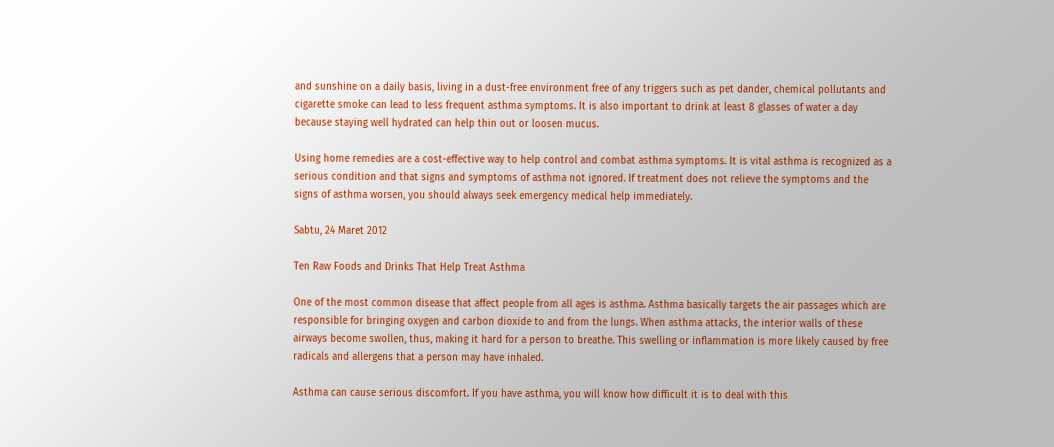and sunshine on a daily basis, living in a dust-free environment free of any triggers such as pet dander, chemical pollutants and cigarette smoke can lead to less frequent asthma symptoms. It is also important to drink at least 8 glasses of water a day because staying well hydrated can help thin out or loosen mucus.

Using home remedies are a cost-effective way to help control and combat asthma symptoms. It is vital asthma is recognized as a serious condition and that signs and symptoms of asthma not ignored. If treatment does not relieve the symptoms and the signs of asthma worsen, you should always seek emergency medical help immediately.

Sabtu, 24 Maret 2012

Ten Raw Foods and Drinks That Help Treat Asthma

One of the most common disease that affect people from all ages is asthma. Asthma basically targets the air passages which are responsible for bringing oxygen and carbon dioxide to and from the lungs. When asthma attacks, the interior walls of these airways become swollen, thus, making it hard for a person to breathe. This swelling or inflammation is more likely caused by free radicals and allergens that a person may have inhaled.

Asthma can cause serious discomfort. If you have asthma, you will know how difficult it is to deal with this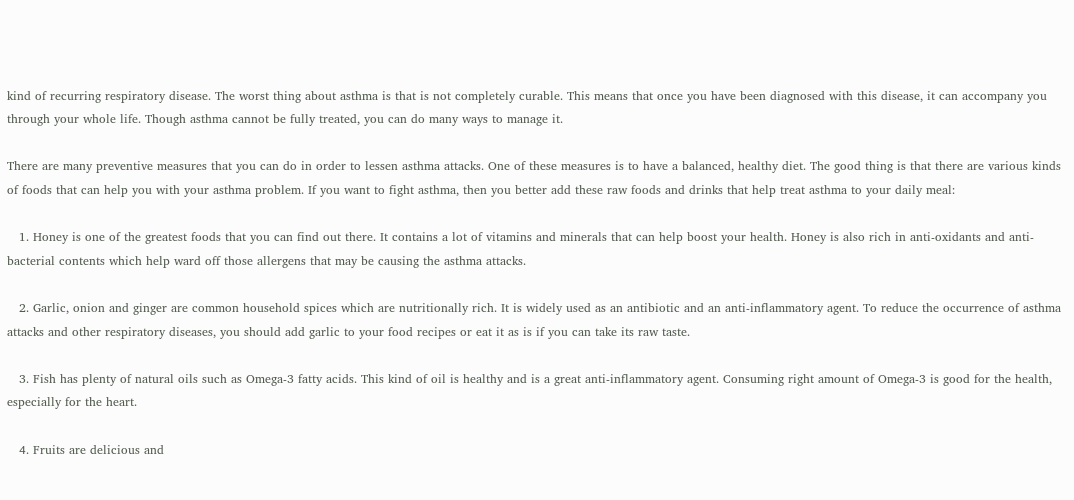kind of recurring respiratory disease. The worst thing about asthma is that is not completely curable. This means that once you have been diagnosed with this disease, it can accompany you through your whole life. Though asthma cannot be fully treated, you can do many ways to manage it.

There are many preventive measures that you can do in order to lessen asthma attacks. One of these measures is to have a balanced, healthy diet. The good thing is that there are various kinds of foods that can help you with your asthma problem. If you want to fight asthma, then you better add these raw foods and drinks that help treat asthma to your daily meal:

   1. Honey is one of the greatest foods that you can find out there. It contains a lot of vitamins and minerals that can help boost your health. Honey is also rich in anti-oxidants and anti-bacterial contents which help ward off those allergens that may be causing the asthma attacks.

   2. Garlic, onion and ginger are common household spices which are nutritionally rich. It is widely used as an antibiotic and an anti-inflammatory agent. To reduce the occurrence of asthma attacks and other respiratory diseases, you should add garlic to your food recipes or eat it as is if you can take its raw taste.

   3. Fish has plenty of natural oils such as Omega-3 fatty acids. This kind of oil is healthy and is a great anti-inflammatory agent. Consuming right amount of Omega-3 is good for the health, especially for the heart.

   4. Fruits are delicious and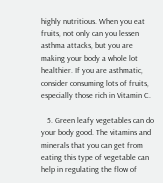highly nutritious. When you eat fruits, not only can you lessen asthma attacks, but you are making your body a whole lot healthier. If you are asthmatic, consider consuming lots of fruits, especially those rich in Vitamin C.

   5. Green leafy vegetables can do your body good. The vitamins and minerals that you can get from eating this type of vegetable can help in regulating the flow of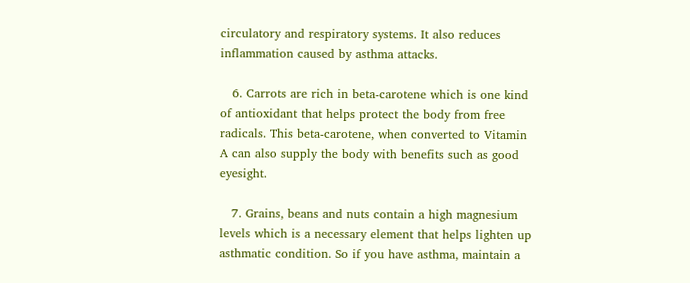circulatory and respiratory systems. It also reduces inflammation caused by asthma attacks.

   6. Carrots are rich in beta-carotene which is one kind of antioxidant that helps protect the body from free radicals. This beta-carotene, when converted to Vitamin A can also supply the body with benefits such as good eyesight.

   7. Grains, beans and nuts contain a high magnesium levels which is a necessary element that helps lighten up asthmatic condition. So if you have asthma, maintain a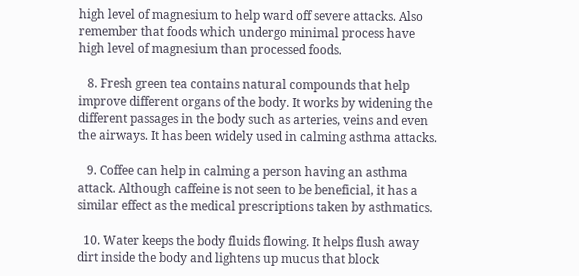high level of magnesium to help ward off severe attacks. Also remember that foods which undergo minimal process have high level of magnesium than processed foods.

   8. Fresh green tea contains natural compounds that help improve different organs of the body. It works by widening the different passages in the body such as arteries, veins and even the airways. It has been widely used in calming asthma attacks.

   9. Coffee can help in calming a person having an asthma attack. Although caffeine is not seen to be beneficial, it has a similar effect as the medical prescriptions taken by asthmatics.

  10. Water keeps the body fluids flowing. It helps flush away dirt inside the body and lightens up mucus that block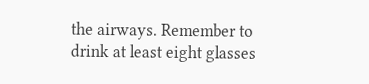the airways. Remember to drink at least eight glasses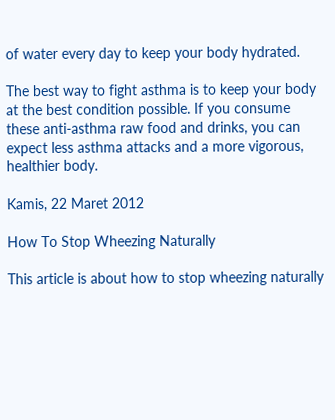of water every day to keep your body hydrated.

The best way to fight asthma is to keep your body at the best condition possible. If you consume these anti-asthma raw food and drinks, you can expect less asthma attacks and a more vigorous, healthier body.

Kamis, 22 Maret 2012

How To Stop Wheezing Naturally

This article is about how to stop wheezing naturally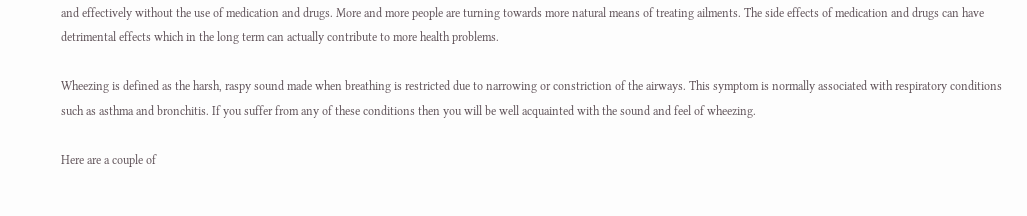and effectively without the use of medication and drugs. More and more people are turning towards more natural means of treating ailments. The side effects of medication and drugs can have detrimental effects which in the long term can actually contribute to more health problems.

Wheezing is defined as the harsh, raspy sound made when breathing is restricted due to narrowing or constriction of the airways. This symptom is normally associated with respiratory conditions such as asthma and bronchitis. If you suffer from any of these conditions then you will be well acquainted with the sound and feel of wheezing.

Here are a couple of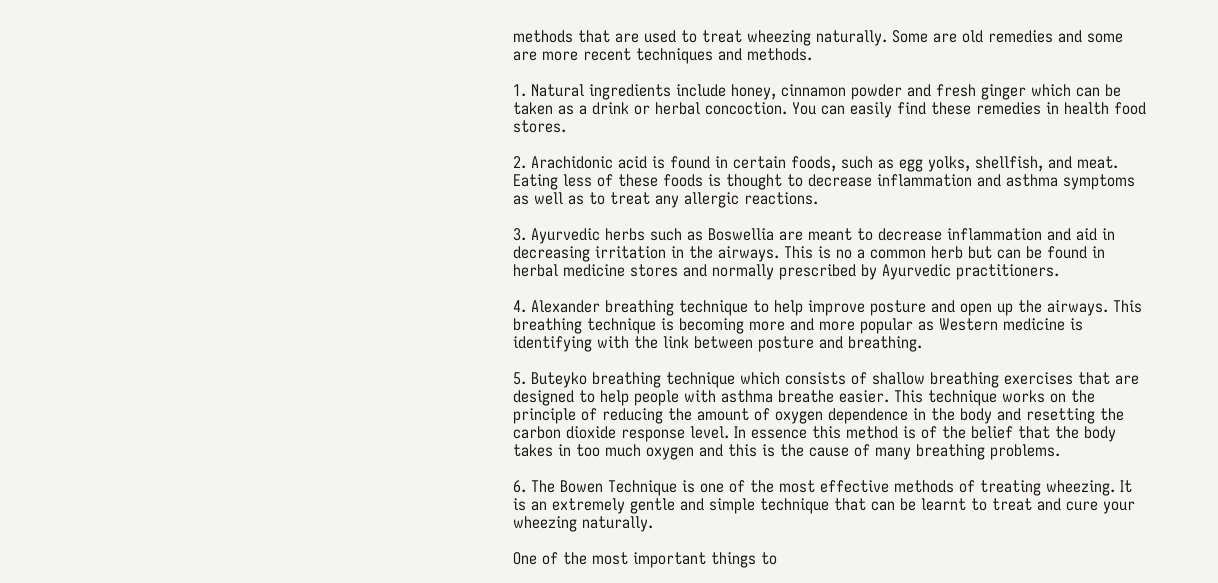methods that are used to treat wheezing naturally. Some are old remedies and some are more recent techniques and methods.

1. Natural ingredients include honey, cinnamon powder and fresh ginger which can be taken as a drink or herbal concoction. You can easily find these remedies in health food stores.

2. Arachidonic acid is found in certain foods, such as egg yolks, shellfish, and meat. Eating less of these foods is thought to decrease inflammation and asthma symptoms as well as to treat any allergic reactions.

3. Ayurvedic herbs such as Boswellia are meant to decrease inflammation and aid in decreasing irritation in the airways. This is no a common herb but can be found in herbal medicine stores and normally prescribed by Ayurvedic practitioners.

4. Alexander breathing technique to help improve posture and open up the airways. This breathing technique is becoming more and more popular as Western medicine is identifying with the link between posture and breathing.

5. Buteyko breathing technique which consists of shallow breathing exercises that are designed to help people with asthma breathe easier. This technique works on the principle of reducing the amount of oxygen dependence in the body and resetting the carbon dioxide response level. In essence this method is of the belief that the body takes in too much oxygen and this is the cause of many breathing problems.

6. The Bowen Technique is one of the most effective methods of treating wheezing. It is an extremely gentle and simple technique that can be learnt to treat and cure your wheezing naturally.

One of the most important things to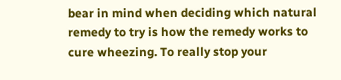bear in mind when deciding which natural remedy to try is how the remedy works to cure wheezing. To really stop your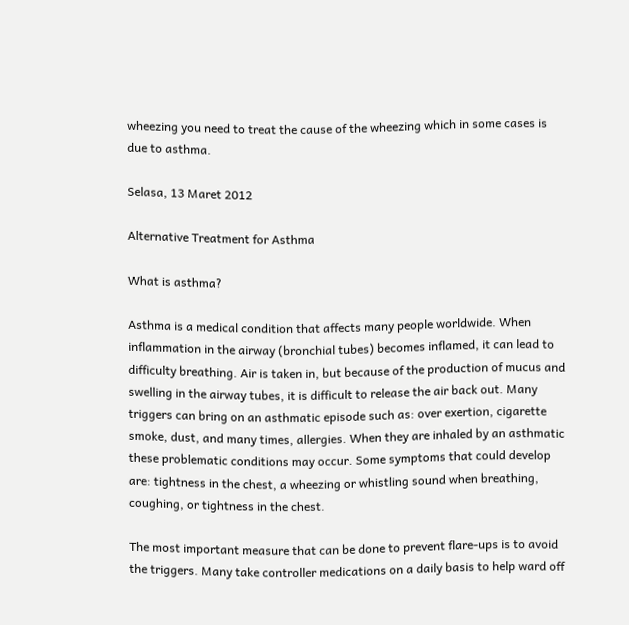wheezing you need to treat the cause of the wheezing which in some cases is due to asthma.

Selasa, 13 Maret 2012

Alternative Treatment for Asthma

What is asthma?

Asthma is a medical condition that affects many people worldwide. When inflammation in the airway (bronchial tubes) becomes inflamed, it can lead to difficulty breathing. Air is taken in, but because of the production of mucus and swelling in the airway tubes, it is difficult to release the air back out. Many triggers can bring on an asthmatic episode such as: over exertion, cigarette smoke, dust, and many times, allergies. When they are inhaled by an asthmatic these problematic conditions may occur. Some symptoms that could develop are: tightness in the chest, a wheezing or whistling sound when breathing, coughing, or tightness in the chest.

The most important measure that can be done to prevent flare-ups is to avoid the triggers. Many take controller medications on a daily basis to help ward off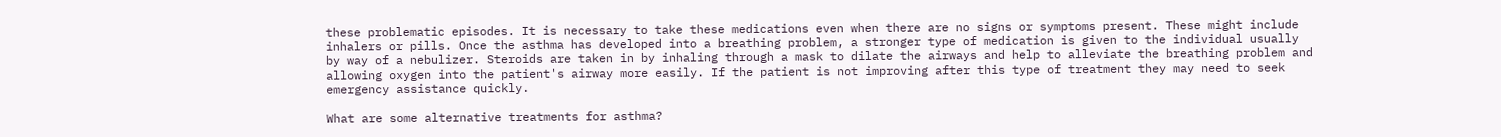these problematic episodes. It is necessary to take these medications even when there are no signs or symptoms present. These might include inhalers or pills. Once the asthma has developed into a breathing problem, a stronger type of medication is given to the individual usually by way of a nebulizer. Steroids are taken in by inhaling through a mask to dilate the airways and help to alleviate the breathing problem and allowing oxygen into the patient's airway more easily. If the patient is not improving after this type of treatment they may need to seek emergency assistance quickly.

What are some alternative treatments for asthma?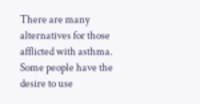There are many alternatives for those afflicted with asthma. Some people have the desire to use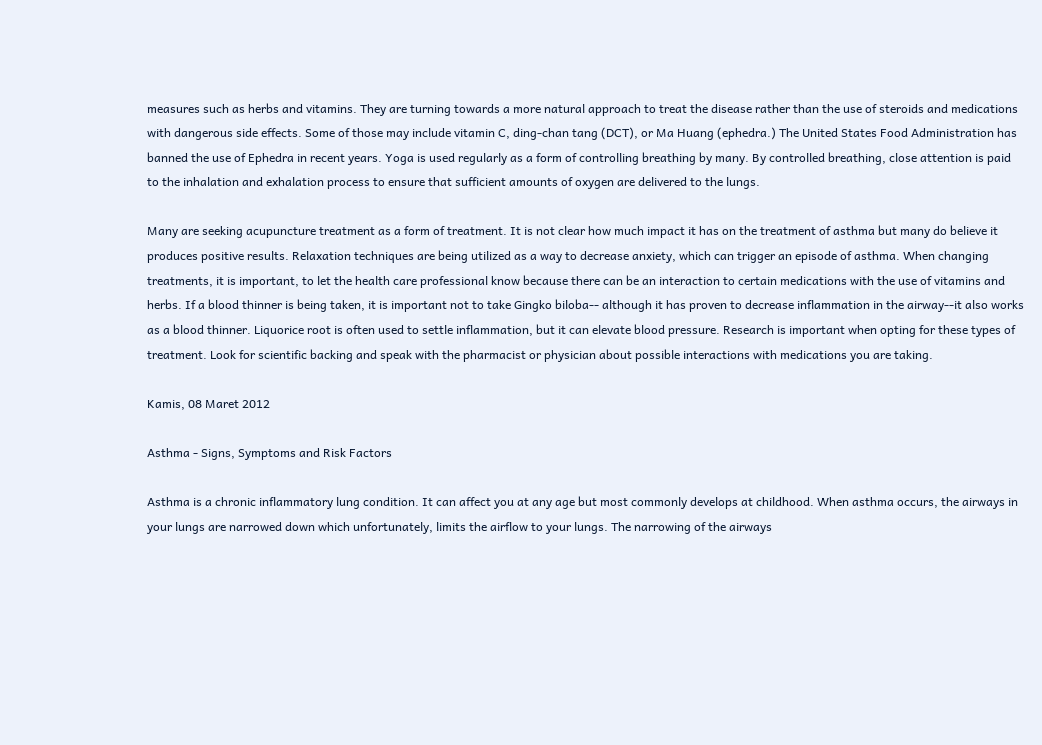measures such as herbs and vitamins. They are turning towards a more natural approach to treat the disease rather than the use of steroids and medications with dangerous side effects. Some of those may include vitamin C, ding-chan tang (DCT), or Ma Huang (ephedra.) The United States Food Administration has banned the use of Ephedra in recent years. Yoga is used regularly as a form of controlling breathing by many. By controlled breathing, close attention is paid to the inhalation and exhalation process to ensure that sufficient amounts of oxygen are delivered to the lungs.

Many are seeking acupuncture treatment as a form of treatment. It is not clear how much impact it has on the treatment of asthma but many do believe it produces positive results. Relaxation techniques are being utilized as a way to decrease anxiety, which can trigger an episode of asthma. When changing treatments, it is important, to let the health care professional know because there can be an interaction to certain medications with the use of vitamins and herbs. If a blood thinner is being taken, it is important not to take Gingko biloba-- although it has proven to decrease inflammation in the airway--it also works as a blood thinner. Liquorice root is often used to settle inflammation, but it can elevate blood pressure. Research is important when opting for these types of treatment. Look for scientific backing and speak with the pharmacist or physician about possible interactions with medications you are taking.

Kamis, 08 Maret 2012

Asthma - Signs, Symptoms and Risk Factors

Asthma is a chronic inflammatory lung condition. It can affect you at any age but most commonly develops at childhood. When asthma occurs, the airways in your lungs are narrowed down which unfortunately, limits the airflow to your lungs. The narrowing of the airways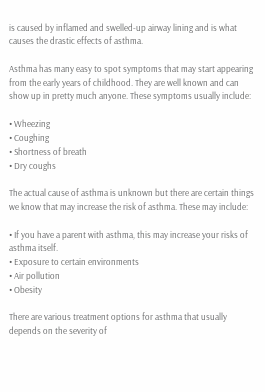is caused by inflamed and swelled-up airway lining and is what causes the drastic effects of asthma.

Asthma has many easy to spot symptoms that may start appearing from the early years of childhood. They are well known and can show up in pretty much anyone. These symptoms usually include:

• Wheezing
• Coughing
• Shortness of breath
• Dry coughs

The actual cause of asthma is unknown but there are certain things we know that may increase the risk of asthma. These may include:

• If you have a parent with asthma, this may increase your risks of asthma itself.
• Exposure to certain environments
• Air pollution
• Obesity

There are various treatment options for asthma that usually depends on the severity of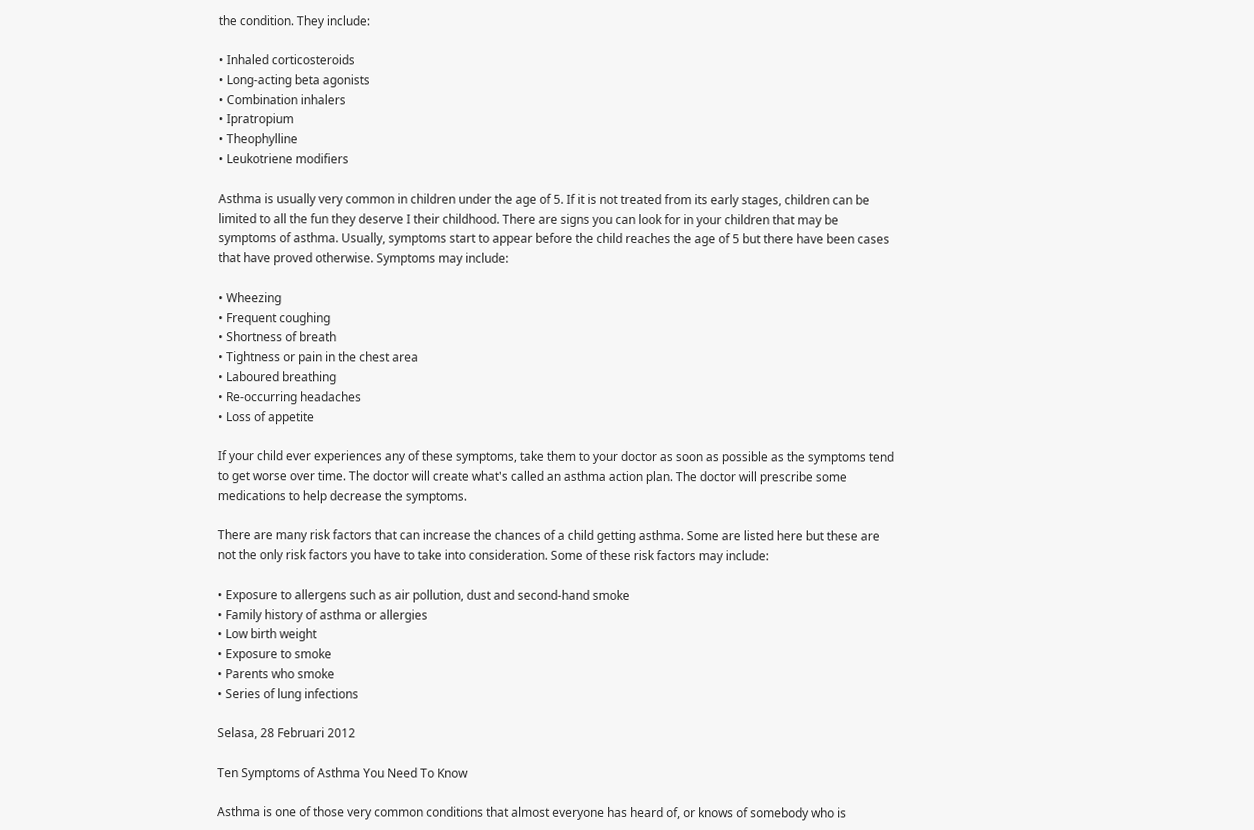the condition. They include:

• Inhaled corticosteroids
• Long-acting beta agonists
• Combination inhalers
• Ipratropium
• Theophylline
• Leukotriene modifiers

Asthma is usually very common in children under the age of 5. If it is not treated from its early stages, children can be limited to all the fun they deserve I their childhood. There are signs you can look for in your children that may be symptoms of asthma. Usually, symptoms start to appear before the child reaches the age of 5 but there have been cases that have proved otherwise. Symptoms may include:

• Wheezing
• Frequent coughing
• Shortness of breath
• Tightness or pain in the chest area
• Laboured breathing
• Re-occurring headaches
• Loss of appetite

If your child ever experiences any of these symptoms, take them to your doctor as soon as possible as the symptoms tend to get worse over time. The doctor will create what's called an asthma action plan. The doctor will prescribe some medications to help decrease the symptoms.

There are many risk factors that can increase the chances of a child getting asthma. Some are listed here but these are not the only risk factors you have to take into consideration. Some of these risk factors may include:

• Exposure to allergens such as air pollution, dust and second-hand smoke
• Family history of asthma or allergies
• Low birth weight
• Exposure to smoke
• Parents who smoke
• Series of lung infections

Selasa, 28 Februari 2012

Ten Symptoms of Asthma You Need To Know

Asthma is one of those very common conditions that almost everyone has heard of, or knows of somebody who is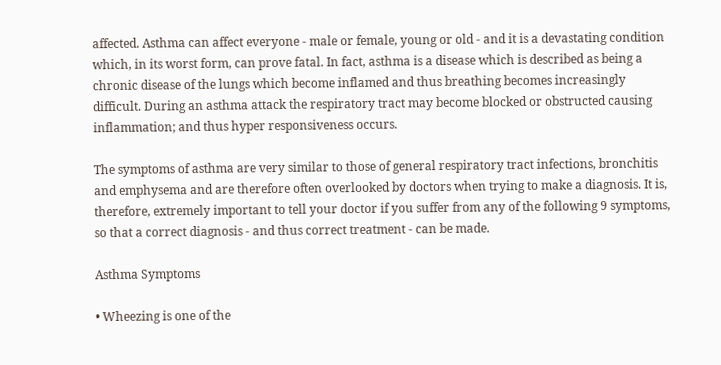affected. Asthma can affect everyone - male or female, young or old - and it is a devastating condition which, in its worst form, can prove fatal. In fact, asthma is a disease which is described as being a chronic disease of the lungs which become inflamed and thus breathing becomes increasingly difficult. During an asthma attack the respiratory tract may become blocked or obstructed causing inflammation; and thus hyper responsiveness occurs.

The symptoms of asthma are very similar to those of general respiratory tract infections, bronchitis and emphysema and are therefore often overlooked by doctors when trying to make a diagnosis. It is, therefore, extremely important to tell your doctor if you suffer from any of the following 9 symptoms, so that a correct diagnosis - and thus correct treatment - can be made.

Asthma Symptoms

• Wheezing is one of the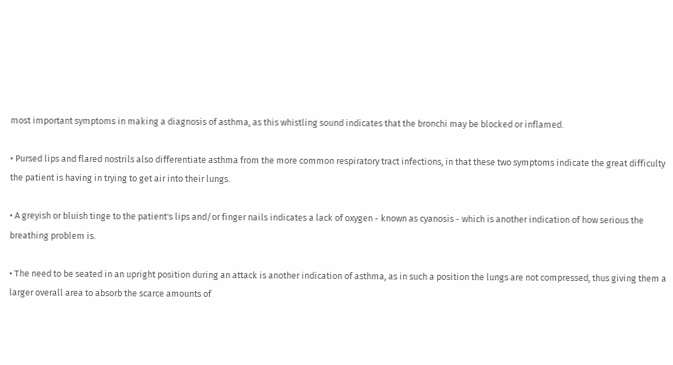most important symptoms in making a diagnosis of asthma, as this whistling sound indicates that the bronchi may be blocked or inflamed.

• Pursed lips and flared nostrils also differentiate asthma from the more common respiratory tract infections, in that these two symptoms indicate the great difficulty the patient is having in trying to get air into their lungs.

• A greyish or bluish tinge to the patient's lips and/or finger nails indicates a lack of oxygen - known as cyanosis - which is another indication of how serious the breathing problem is.

• The need to be seated in an upright position during an attack is another indication of asthma, as in such a position the lungs are not compressed, thus giving them a larger overall area to absorb the scarce amounts of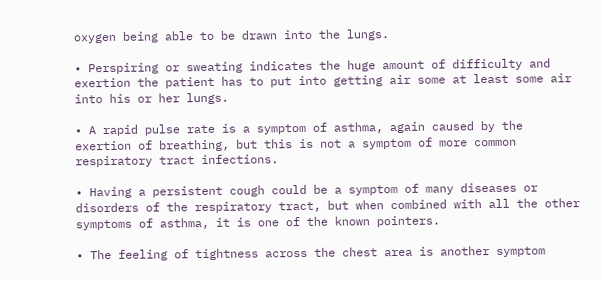oxygen being able to be drawn into the lungs.

• Perspiring or sweating indicates the huge amount of difficulty and exertion the patient has to put into getting air some at least some air into his or her lungs.

• A rapid pulse rate is a symptom of asthma, again caused by the exertion of breathing, but this is not a symptom of more common respiratory tract infections.

• Having a persistent cough could be a symptom of many diseases or disorders of the respiratory tract, but when combined with all the other symptoms of asthma, it is one of the known pointers.

• The feeling of tightness across the chest area is another symptom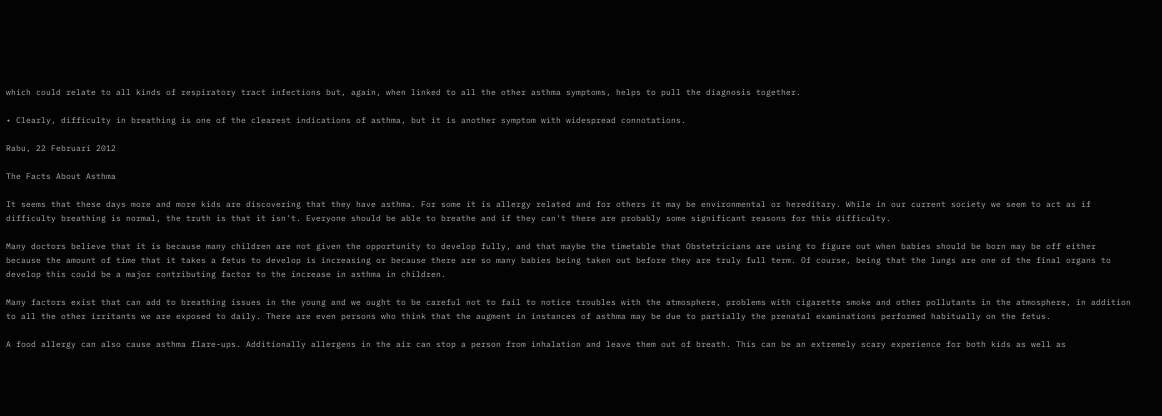which could relate to all kinds of respiratory tract infections but, again, when linked to all the other asthma symptoms, helps to pull the diagnosis together.

• Clearly, difficulty in breathing is one of the clearest indications of asthma, but it is another symptom with widespread connotations.

Rabu, 22 Februari 2012

The Facts About Asthma

It seems that these days more and more kids are discovering that they have asthma. For some it is allergy related and for others it may be environmental or hereditary. While in our current society we seem to act as if difficulty breathing is normal, the truth is that it isn't. Everyone should be able to breathe and if they can't there are probably some significant reasons for this difficulty.

Many doctors believe that it is because many children are not given the opportunity to develop fully, and that maybe the timetable that Obstetricians are using to figure out when babies should be born may be off either because the amount of time that it takes a fetus to develop is increasing or because there are so many babies being taken out before they are truly full term. Of course, being that the lungs are one of the final organs to develop this could be a major contributing factor to the increase in asthma in children.

Many factors exist that can add to breathing issues in the young and we ought to be careful not to fail to notice troubles with the atmosphere, problems with cigarette smoke and other pollutants in the atmosphere, in addition to all the other irritants we are exposed to daily. There are even persons who think that the augment in instances of asthma may be due to partially the prenatal examinations performed habitually on the fetus.

A food allergy can also cause asthma flare-ups. Additionally allergens in the air can stop a person from inhalation and leave them out of breath. This can be an extremely scary experience for both kids as well as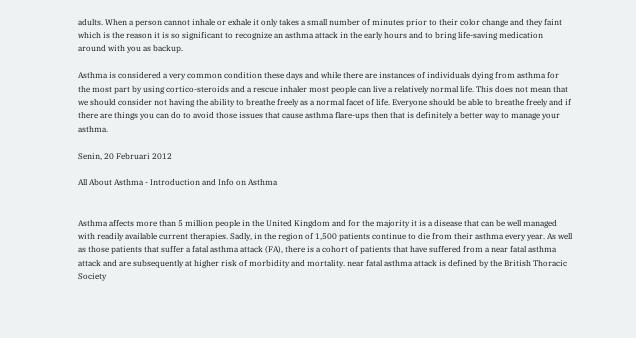adults. When a person cannot inhale or exhale it only takes a small number of minutes prior to their color change and they faint which is the reason it is so significant to recognize an asthma attack in the early hours and to bring life-saving medication around with you as backup.

Asthma is considered a very common condition these days and while there are instances of individuals dying from asthma for the most part by using cortico-steroids and a rescue inhaler most people can live a relatively normal life. This does not mean that we should consider not having the ability to breathe freely as a normal facet of life. Everyone should be able to breathe freely and if there are things you can do to avoid those issues that cause asthma flare-ups then that is definitely a better way to manage your asthma.

Senin, 20 Februari 2012

All About Asthma - Introduction and Info on Asthma


Asthma affects more than 5 million people in the United Kingdom and for the majority it is a disease that can be well managed with readily available current therapies. Sadly, in the region of 1,500 patients continue to die from their asthma every year. As well as those patients that suffer a fatal asthma attack (FA), there is a cohort of patients that have suffered from a near fatal asthma attack and are subsequently at higher risk of morbidity and mortality. near fatal asthma attack is defined by the British Thoracic Society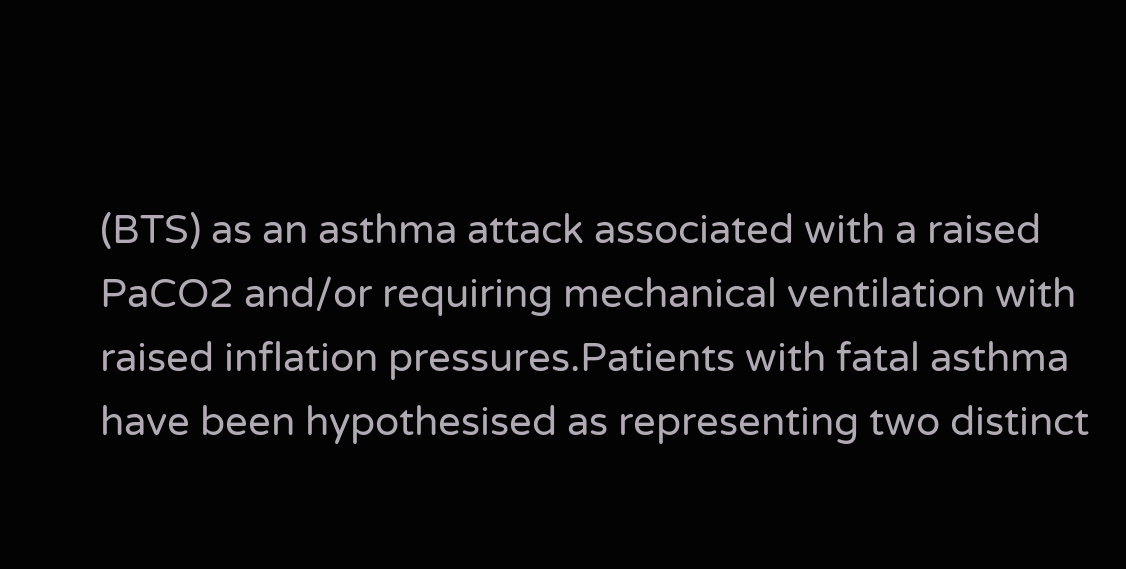(BTS) as an asthma attack associated with a raised PaCO2 and/or requiring mechanical ventilation with raised inflation pressures.Patients with fatal asthma have been hypothesised as representing two distinct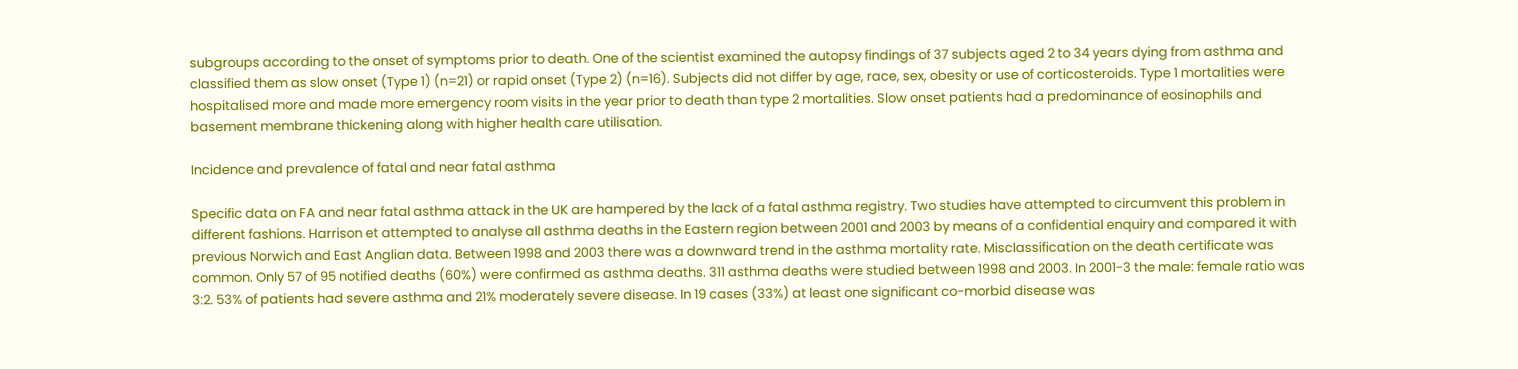subgroups according to the onset of symptoms prior to death. One of the scientist examined the autopsy findings of 37 subjects aged 2 to 34 years dying from asthma and classified them as slow onset (Type 1) (n=21) or rapid onset (Type 2) (n=16). Subjects did not differ by age, race, sex, obesity or use of corticosteroids. Type 1 mortalities were hospitalised more and made more emergency room visits in the year prior to death than type 2 mortalities. Slow onset patients had a predominance of eosinophils and basement membrane thickening along with higher health care utilisation.

Incidence and prevalence of fatal and near fatal asthma

Specific data on FA and near fatal asthma attack in the UK are hampered by the lack of a fatal asthma registry. Two studies have attempted to circumvent this problem in different fashions. Harrison et attempted to analyse all asthma deaths in the Eastern region between 2001 and 2003 by means of a confidential enquiry and compared it with previous Norwich and East Anglian data. Between 1998 and 2003 there was a downward trend in the asthma mortality rate. Misclassification on the death certificate was common. Only 57 of 95 notified deaths (60%) were confirmed as asthma deaths. 311 asthma deaths were studied between 1998 and 2003. In 2001-3 the male: female ratio was 3:2. 53% of patients had severe asthma and 21% moderately severe disease. In 19 cases (33%) at least one significant co-morbid disease was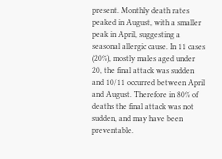present. Monthly death rates peaked in August, with a smaller peak in April, suggesting a seasonal allergic cause. In 11 cases (20%), mostly males aged under 20, the final attack was sudden and 10/11 occurred between April and August. Therefore in 80% of deaths the final attack was not sudden, and may have been preventable.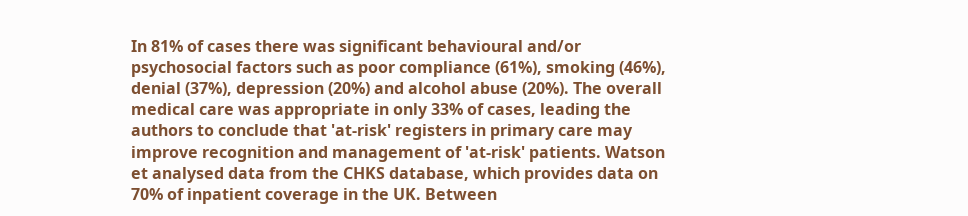In 81% of cases there was significant behavioural and/or psychosocial factors such as poor compliance (61%), smoking (46%), denial (37%), depression (20%) and alcohol abuse (20%). The overall medical care was appropriate in only 33% of cases, leading the authors to conclude that 'at-risk' registers in primary care may improve recognition and management of 'at-risk' patients. Watson et analysed data from the CHKS database, which provides data on 70% of inpatient coverage in the UK. Between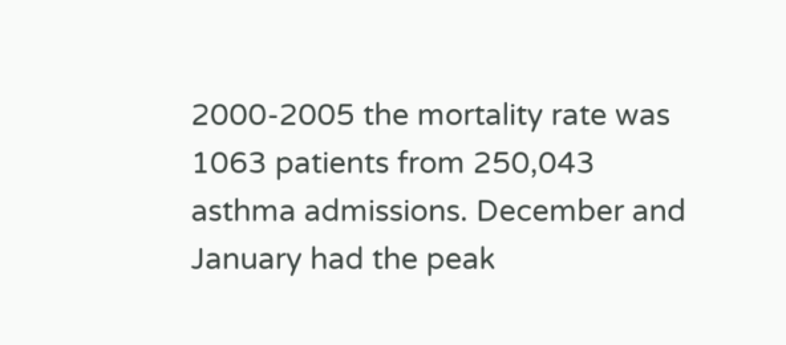2000-2005 the mortality rate was 1063 patients from 250,043 asthma admissions. December and January had the peak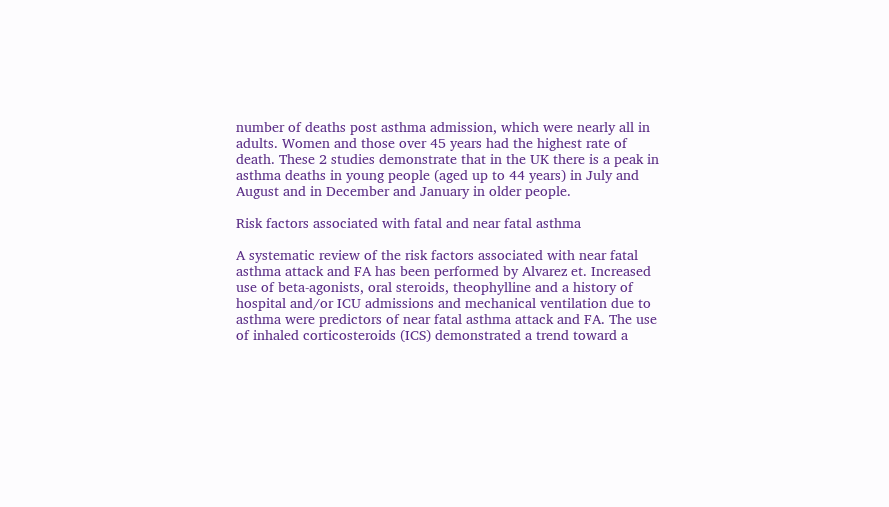number of deaths post asthma admission, which were nearly all in adults. Women and those over 45 years had the highest rate of death. These 2 studies demonstrate that in the UK there is a peak in asthma deaths in young people (aged up to 44 years) in July and August and in December and January in older people.

Risk factors associated with fatal and near fatal asthma

A systematic review of the risk factors associated with near fatal asthma attack and FA has been performed by Alvarez et. Increased use of beta-agonists, oral steroids, theophylline and a history of hospital and/or ICU admissions and mechanical ventilation due to asthma were predictors of near fatal asthma attack and FA. The use of inhaled corticosteroids (ICS) demonstrated a trend toward a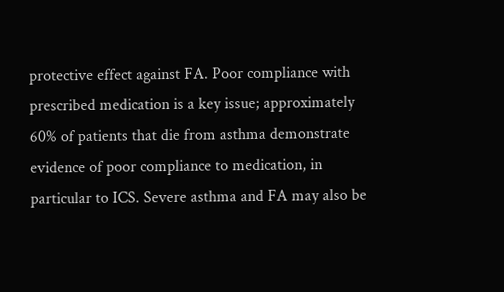protective effect against FA. Poor compliance with prescribed medication is a key issue; approximately 60% of patients that die from asthma demonstrate evidence of poor compliance to medication, in particular to ICS. Severe asthma and FA may also be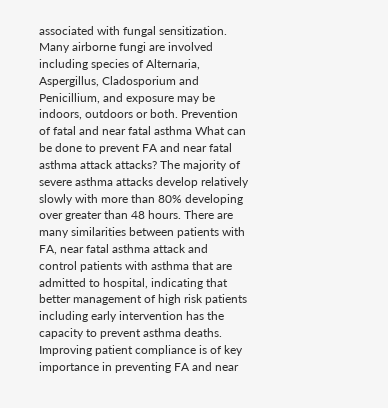associated with fungal sensitization. Many airborne fungi are involved including species of Alternaria, Aspergillus, Cladosporium and Penicillium, and exposure may be indoors, outdoors or both. Prevention of fatal and near fatal asthma What can be done to prevent FA and near fatal asthma attack attacks? The majority of severe asthma attacks develop relatively slowly with more than 80% developing over greater than 48 hours. There are many similarities between patients with FA, near fatal asthma attack and control patients with asthma that are admitted to hospital, indicating that better management of high risk patients including early intervention has the capacity to prevent asthma deaths. Improving patient compliance is of key importance in preventing FA and near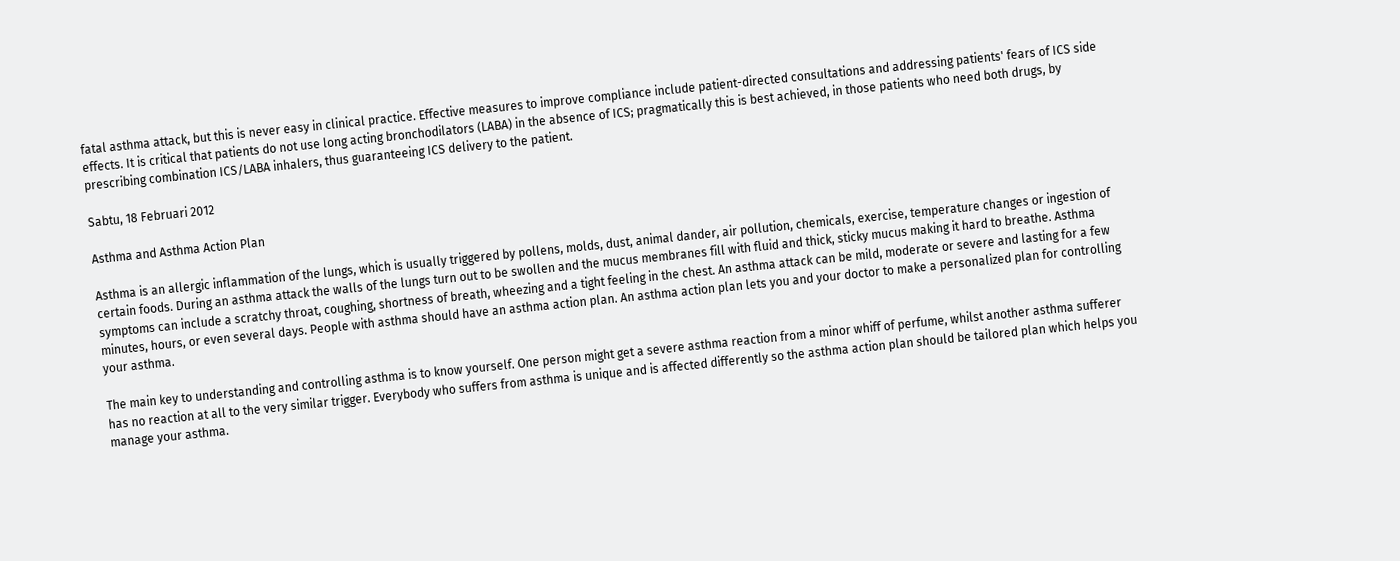fatal asthma attack, but this is never easy in clinical practice. Effective measures to improve compliance include patient-directed consultations and addressing patients' fears of ICS side effects. It is critical that patients do not use long acting bronchodilators (LABA) in the absence of ICS; pragmatically this is best achieved, in those patients who need both drugs, by prescribing combination ICS/LABA inhalers, thus guaranteeing ICS delivery to the patient.

Sabtu, 18 Februari 2012

Asthma and Asthma Action Plan

Asthma is an allergic inflammation of the lungs, which is usually triggered by pollens, molds, dust, animal dander, air pollution, chemicals, exercise, temperature changes or ingestion of certain foods. During an asthma attack the walls of the lungs turn out to be swollen and the mucus membranes fill with fluid and thick, sticky mucus making it hard to breathe. Asthma symptoms can include a scratchy throat, coughing, shortness of breath, wheezing and a tight feeling in the chest. An asthma attack can be mild, moderate or severe and lasting for a few minutes, hours, or even several days. People with asthma should have an asthma action plan. An asthma action plan lets you and your doctor to make a personalized plan for controlling your asthma.

The main key to understanding and controlling asthma is to know yourself. One person might get a severe asthma reaction from a minor whiff of perfume, whilst another asthma sufferer has no reaction at all to the very similar trigger. Everybody who suffers from asthma is unique and is affected differently so the asthma action plan should be tailored plan which helps you manage your asthma.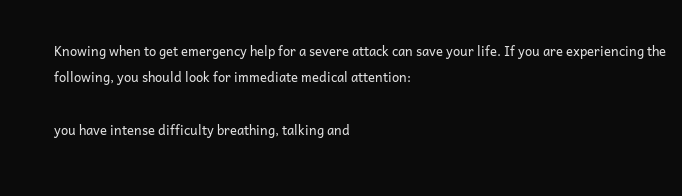Knowing when to get emergency help for a severe attack can save your life. If you are experiencing the following, you should look for immediate medical attention:

you have intense difficulty breathing, talking and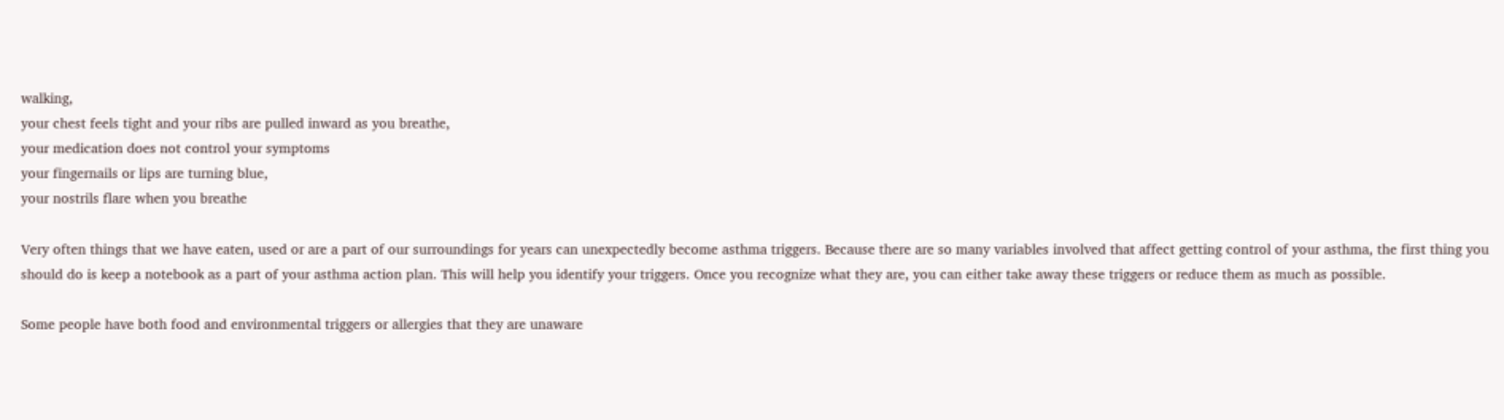walking,
your chest feels tight and your ribs are pulled inward as you breathe,
your medication does not control your symptoms
your fingernails or lips are turning blue,
your nostrils flare when you breathe

Very often things that we have eaten, used or are a part of our surroundings for years can unexpectedly become asthma triggers. Because there are so many variables involved that affect getting control of your asthma, the first thing you should do is keep a notebook as a part of your asthma action plan. This will help you identify your triggers. Once you recognize what they are, you can either take away these triggers or reduce them as much as possible.

Some people have both food and environmental triggers or allergies that they are unaware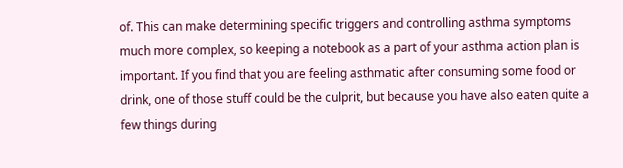of. This can make determining specific triggers and controlling asthma symptoms much more complex, so keeping a notebook as a part of your asthma action plan is important. If you find that you are feeling asthmatic after consuming some food or drink, one of those stuff could be the culprit, but because you have also eaten quite a few things during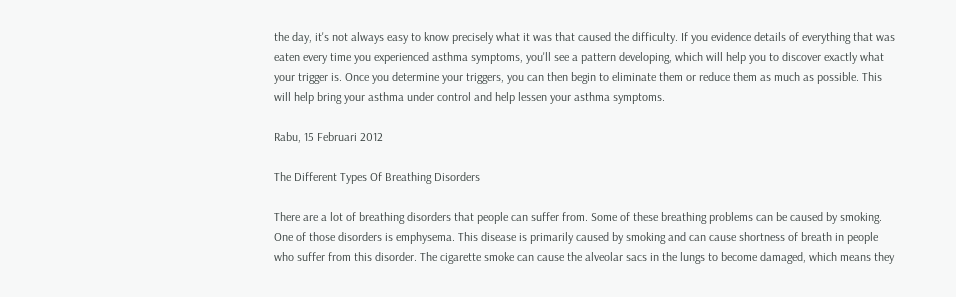the day, it's not always easy to know precisely what it was that caused the difficulty. If you evidence details of everything that was eaten every time you experienced asthma symptoms, you'll see a pattern developing, which will help you to discover exactly what your trigger is. Once you determine your triggers, you can then begin to eliminate them or reduce them as much as possible. This will help bring your asthma under control and help lessen your asthma symptoms.

Rabu, 15 Februari 2012

The Different Types Of Breathing Disorders

There are a lot of breathing disorders that people can suffer from. Some of these breathing problems can be caused by smoking. One of those disorders is emphysema. This disease is primarily caused by smoking and can cause shortness of breath in people who suffer from this disorder. The cigarette smoke can cause the alveolar sacs in the lungs to become damaged, which means they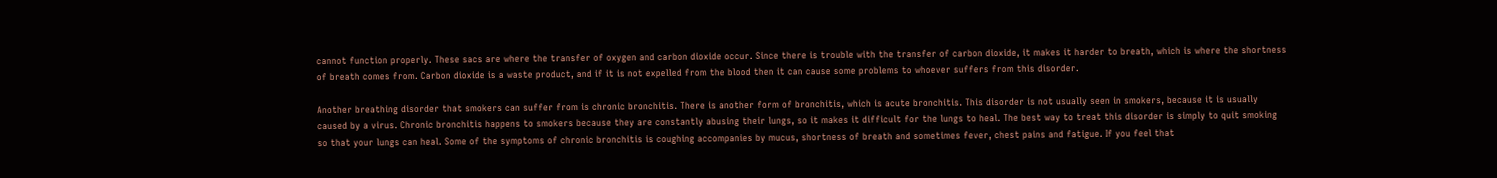cannot function properly. These sacs are where the transfer of oxygen and carbon dioxide occur. Since there is trouble with the transfer of carbon dioxide, it makes it harder to breath, which is where the shortness of breath comes from. Carbon dioxide is a waste product, and if it is not expelled from the blood then it can cause some problems to whoever suffers from this disorder.

Another breathing disorder that smokers can suffer from is chronic bronchitis. There is another form of bronchitis, which is acute bronchitis. This disorder is not usually seen in smokers, because it is usually caused by a virus. Chronic bronchitis happens to smokers because they are constantly abusing their lungs, so it makes it difficult for the lungs to heal. The best way to treat this disorder is simply to quit smoking so that your lungs can heal. Some of the symptoms of chronic bronchitis is coughing accompanies by mucus, shortness of breath and sometimes fever, chest pains and fatigue. If you feel that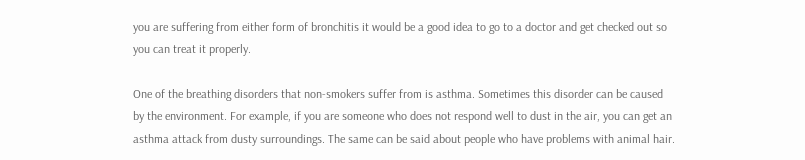you are suffering from either form of bronchitis it would be a good idea to go to a doctor and get checked out so you can treat it properly.

One of the breathing disorders that non-smokers suffer from is asthma. Sometimes this disorder can be caused by the environment. For example, if you are someone who does not respond well to dust in the air, you can get an asthma attack from dusty surroundings. The same can be said about people who have problems with animal hair.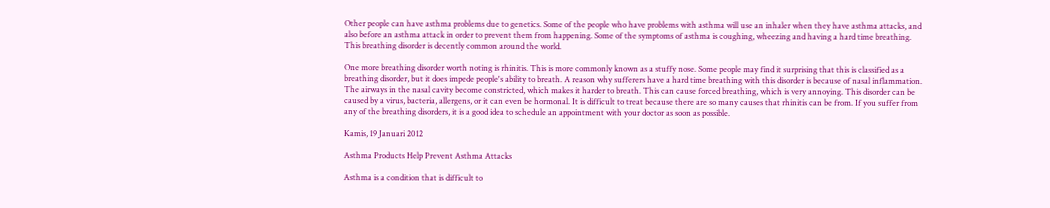Other people can have asthma problems due to genetics. Some of the people who have problems with asthma will use an inhaler when they have asthma attacks, and also before an asthma attack in order to prevent them from happening. Some of the symptoms of asthma is coughing, wheezing and having a hard time breathing. This breathing disorder is decently common around the world.

One more breathing disorder worth noting is rhinitis. This is more commonly known as a stuffy nose. Some people may find it surprising that this is classified as a breathing disorder, but it does impede people's ability to breath. A reason why sufferers have a hard time breathing with this disorder is because of nasal inflammation. The airways in the nasal cavity become constricted, which makes it harder to breath. This can cause forced breathing, which is very annoying. This disorder can be caused by a virus, bacteria, allergens, or it can even be hormonal. It is difficult to treat because there are so many causes that rhinitis can be from. If you suffer from any of the breathing disorders, it is a good idea to schedule an appointment with your doctor as soon as possible.

Kamis, 19 Januari 2012

Asthma Products Help Prevent Asthma Attacks

Asthma is a condition that is difficult to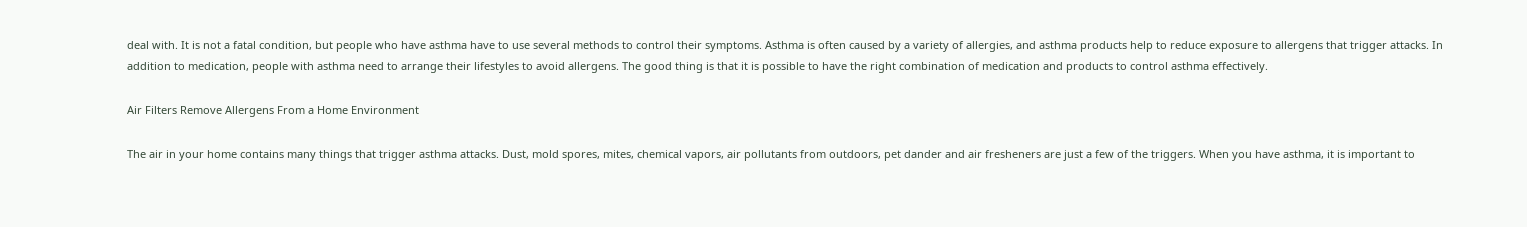deal with. It is not a fatal condition, but people who have asthma have to use several methods to control their symptoms. Asthma is often caused by a variety of allergies, and asthma products help to reduce exposure to allergens that trigger attacks. In addition to medication, people with asthma need to arrange their lifestyles to avoid allergens. The good thing is that it is possible to have the right combination of medication and products to control asthma effectively.

Air Filters Remove Allergens From a Home Environment

The air in your home contains many things that trigger asthma attacks. Dust, mold spores, mites, chemical vapors, air pollutants from outdoors, pet dander and air fresheners are just a few of the triggers. When you have asthma, it is important to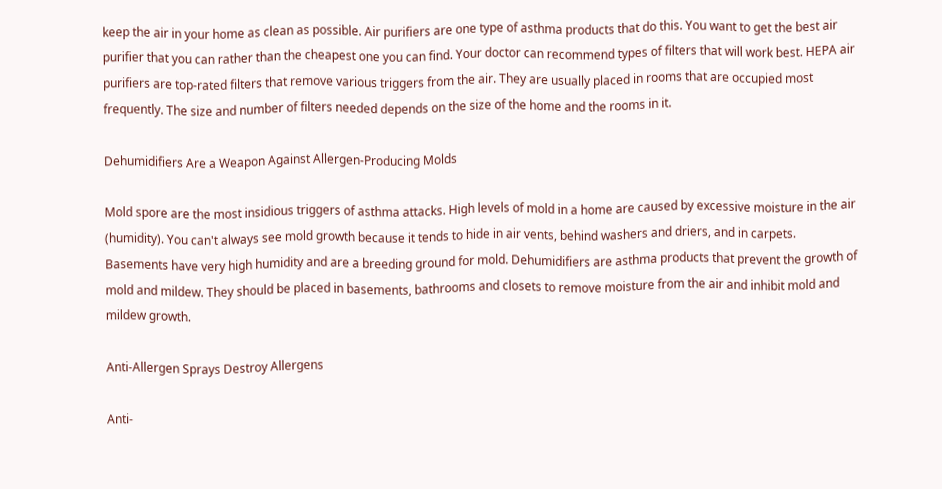keep the air in your home as clean as possible. Air purifiers are one type of asthma products that do this. You want to get the best air purifier that you can rather than the cheapest one you can find. Your doctor can recommend types of filters that will work best. HEPA air purifiers are top-rated filters that remove various triggers from the air. They are usually placed in rooms that are occupied most frequently. The size and number of filters needed depends on the size of the home and the rooms in it.

Dehumidifiers Are a Weapon Against Allergen-Producing Molds

Mold spore are the most insidious triggers of asthma attacks. High levels of mold in a home are caused by excessive moisture in the air (humidity). You can't always see mold growth because it tends to hide in air vents, behind washers and driers, and in carpets. Basements have very high humidity and are a breeding ground for mold. Dehumidifiers are asthma products that prevent the growth of mold and mildew. They should be placed in basements, bathrooms and closets to remove moisture from the air and inhibit mold and mildew growth.

Anti-Allergen Sprays Destroy Allergens

Anti-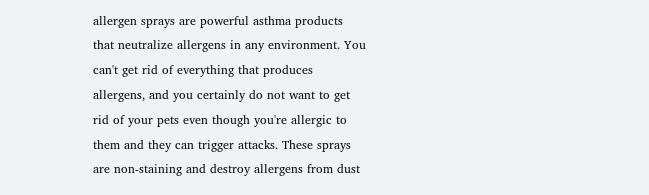allergen sprays are powerful asthma products that neutralize allergens in any environment. You can't get rid of everything that produces allergens, and you certainly do not want to get rid of your pets even though you're allergic to them and they can trigger attacks. These sprays are non-staining and destroy allergens from dust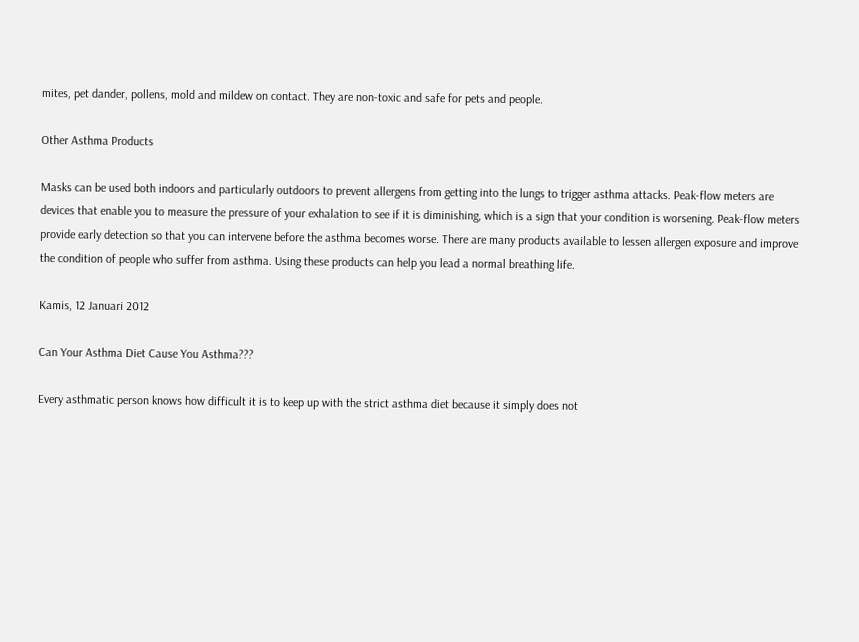mites, pet dander, pollens, mold and mildew on contact. They are non-toxic and safe for pets and people.

Other Asthma Products

Masks can be used both indoors and particularly outdoors to prevent allergens from getting into the lungs to trigger asthma attacks. Peak-flow meters are devices that enable you to measure the pressure of your exhalation to see if it is diminishing, which is a sign that your condition is worsening. Peak-flow meters provide early detection so that you can intervene before the asthma becomes worse. There are many products available to lessen allergen exposure and improve the condition of people who suffer from asthma. Using these products can help you lead a normal breathing life.

Kamis, 12 Januari 2012

Can Your Asthma Diet Cause You Asthma???

Every asthmatic person knows how difficult it is to keep up with the strict asthma diet because it simply does not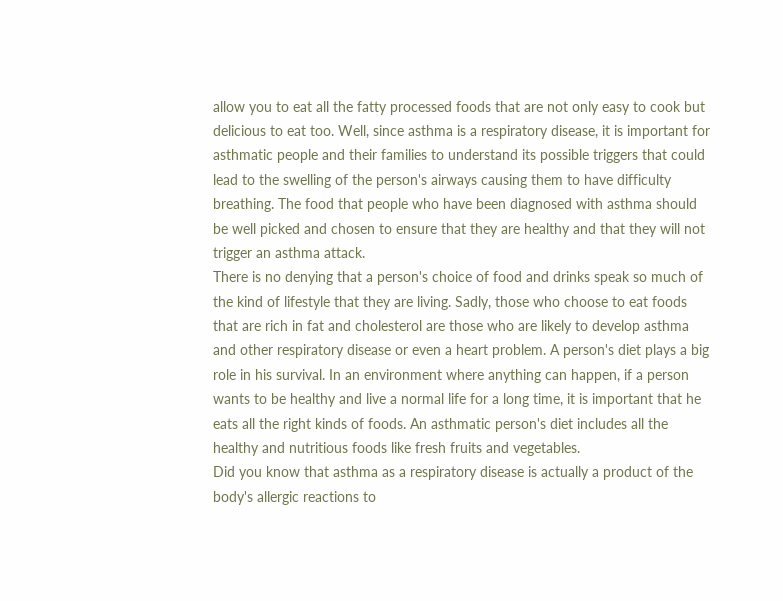allow you to eat all the fatty processed foods that are not only easy to cook but delicious to eat too. Well, since asthma is a respiratory disease, it is important for asthmatic people and their families to understand its possible triggers that could lead to the swelling of the person's airways causing them to have difficulty breathing. The food that people who have been diagnosed with asthma should be well picked and chosen to ensure that they are healthy and that they will not trigger an asthma attack.
There is no denying that a person's choice of food and drinks speak so much of the kind of lifestyle that they are living. Sadly, those who choose to eat foods that are rich in fat and cholesterol are those who are likely to develop asthma and other respiratory disease or even a heart problem. A person's diet plays a big role in his survival. In an environment where anything can happen, if a person wants to be healthy and live a normal life for a long time, it is important that he eats all the right kinds of foods. An asthmatic person's diet includes all the healthy and nutritious foods like fresh fruits and vegetables.
Did you know that asthma as a respiratory disease is actually a product of the body's allergic reactions to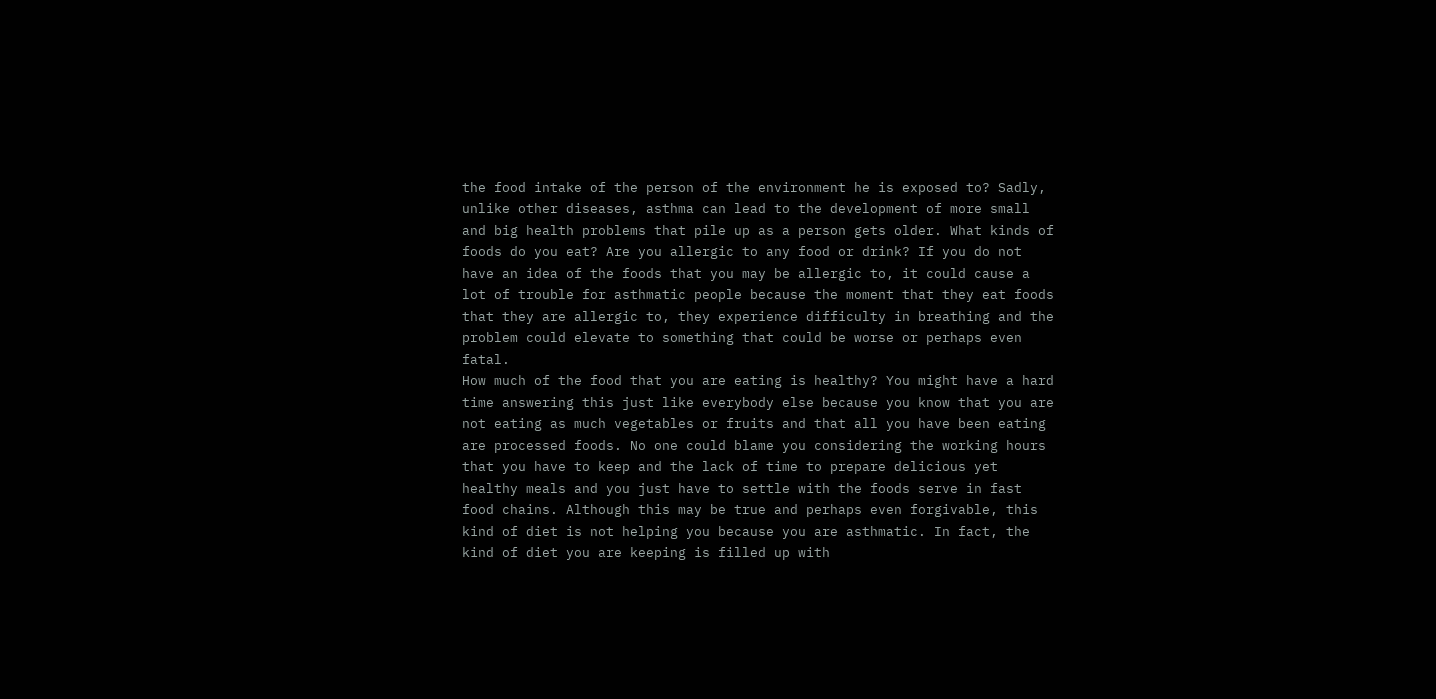the food intake of the person of the environment he is exposed to? Sadly, unlike other diseases, asthma can lead to the development of more small and big health problems that pile up as a person gets older. What kinds of foods do you eat? Are you allergic to any food or drink? If you do not have an idea of the foods that you may be allergic to, it could cause a lot of trouble for asthmatic people because the moment that they eat foods that they are allergic to, they experience difficulty in breathing and the problem could elevate to something that could be worse or perhaps even fatal.
How much of the food that you are eating is healthy? You might have a hard time answering this just like everybody else because you know that you are not eating as much vegetables or fruits and that all you have been eating are processed foods. No one could blame you considering the working hours that you have to keep and the lack of time to prepare delicious yet healthy meals and you just have to settle with the foods serve in fast food chains. Although this may be true and perhaps even forgivable, this kind of diet is not helping you because you are asthmatic. In fact, the kind of diet you are keeping is filled up with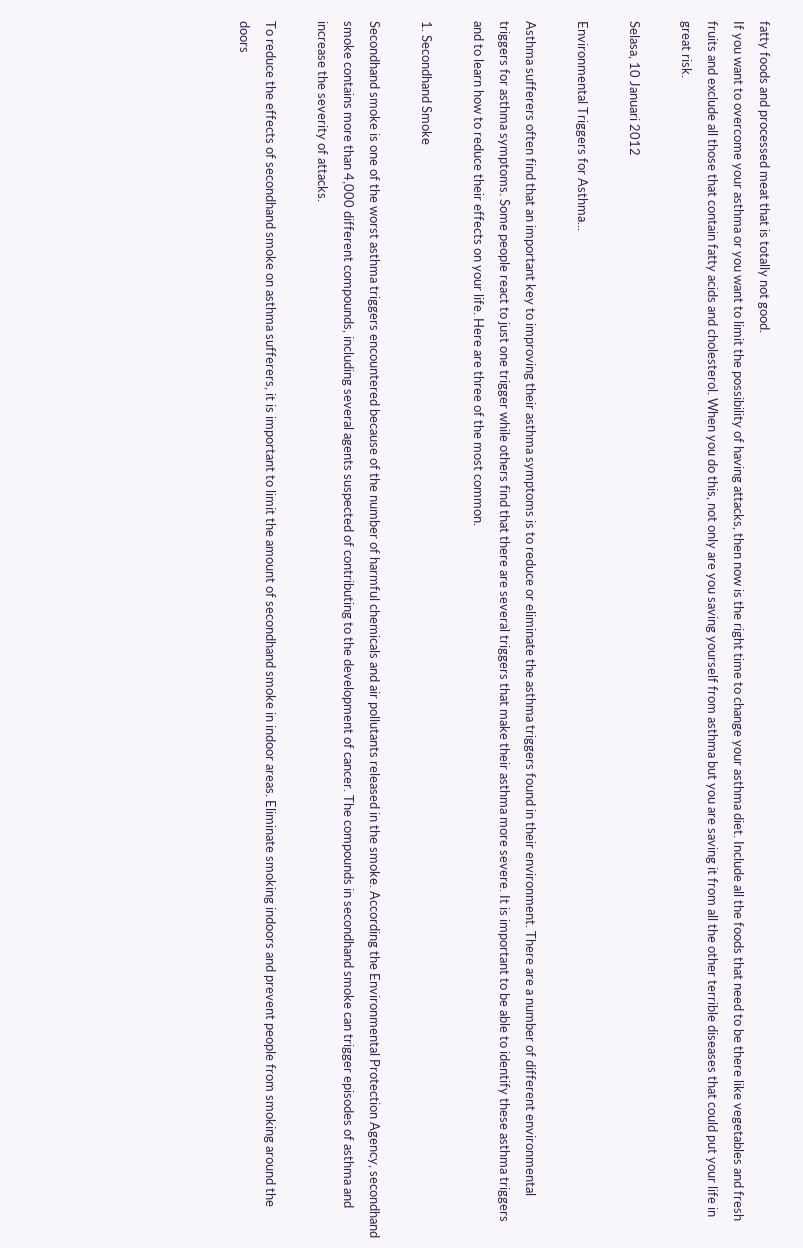fatty foods and processed meat that is totally not good.
If you want to overcome your asthma or you want to limit the possibility of having attacks, then now is the right time to change your asthma diet. Include all the foods that need to be there like vegetables and fresh fruits and exclude all those that contain fatty acids and cholesterol. When you do this, not only are you saving yourself from asthma but you are saving it from all the other terrible diseases that could put your life in great risk.

Selasa, 10 Januari 2012

Environmental Triggers for Asthma...

Asthma sufferers often find that an important key to improving their asthma symptoms is to reduce or eliminate the asthma triggers found in their environment. There are a number of different environmental triggers for asthma symptoms. Some people react to just one trigger while others find that there are several triggers that make their asthma more severe. It is important to be able to identify these asthma triggers and to learn how to reduce their effects on your life. Here are three of the most common.

1. Secondhand Smoke

Secondhand smoke is one of the worst asthma triggers encountered because of the number of harmful chemicals and air pollutants released in the smoke. According the Environmental Protection Agency, secondhand smoke contains more than 4,000 different compounds, including several agents suspected of contributing to the development of cancer. The compounds in secondhand smoke can trigger episodes of asthma and increase the severity of attacks.

To reduce the effects of secondhand smoke on asthma sufferers, it is important to limit the amount of secondhand smoke in indoor areas. Eliminate smoking indoors and prevent people from smoking around the doors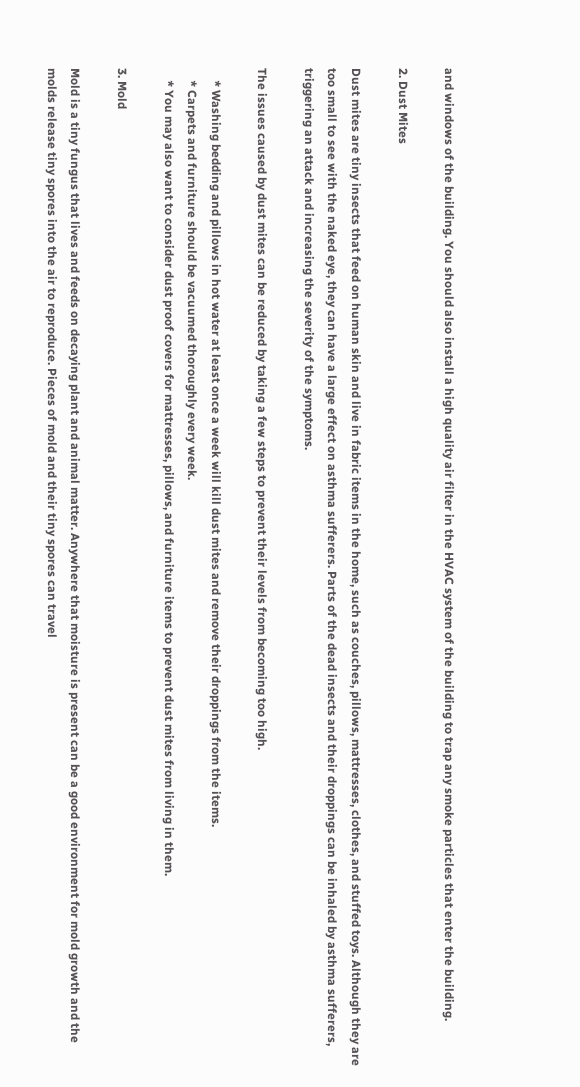and windows of the building. You should also install a high quality air filter in the HVAC system of the building to trap any smoke particles that enter the building.

2. Dust Mites

Dust mites are tiny insects that feed on human skin and live in fabric items in the home, such as couches, pillows, mattresses, clothes, and stuffed toys. Although they are too small to see with the naked eye, they can have a large effect on asthma sufferers. Parts of the dead insects and their droppings can be inhaled by asthma sufferers, triggering an attack and increasing the severity of the symptoms.

The issues caused by dust mites can be reduced by taking a few steps to prevent their levels from becoming too high.

    * Washing bedding and pillows in hot water at least once a week will kill dust mites and remove their droppings from the items.
    * Carpets and furniture should be vacuumed thoroughly every week.
    * You may also want to consider dust proof covers for mattresses, pillows, and furniture items to prevent dust mites from living in them.

3. Mold

Mold is a tiny fungus that lives and feeds on decaying plant and animal matter. Anywhere that moisture is present can be a good environment for mold growth and the molds release tiny spores into the air to reproduce. Pieces of mold and their tiny spores can travel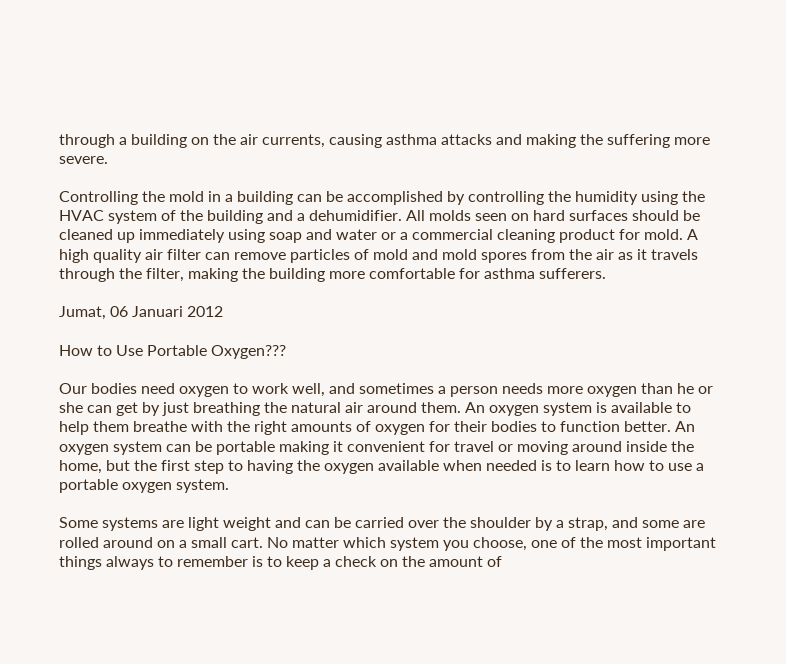through a building on the air currents, causing asthma attacks and making the suffering more severe.

Controlling the mold in a building can be accomplished by controlling the humidity using the HVAC system of the building and a dehumidifier. All molds seen on hard surfaces should be cleaned up immediately using soap and water or a commercial cleaning product for mold. A high quality air filter can remove particles of mold and mold spores from the air as it travels through the filter, making the building more comfortable for asthma sufferers.

Jumat, 06 Januari 2012

How to Use Portable Oxygen???

Our bodies need oxygen to work well, and sometimes a person needs more oxygen than he or she can get by just breathing the natural air around them. An oxygen system is available to help them breathe with the right amounts of oxygen for their bodies to function better. An oxygen system can be portable making it convenient for travel or moving around inside the home, but the first step to having the oxygen available when needed is to learn how to use a portable oxygen system.

Some systems are light weight and can be carried over the shoulder by a strap, and some are rolled around on a small cart. No matter which system you choose, one of the most important things always to remember is to keep a check on the amount of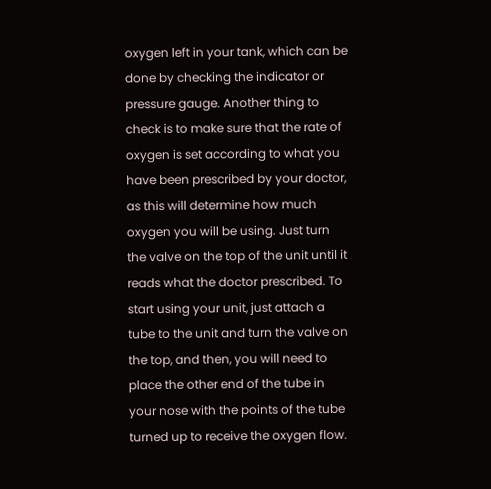oxygen left in your tank, which can be done by checking the indicator or pressure gauge. Another thing to check is to make sure that the rate of oxygen is set according to what you have been prescribed by your doctor, as this will determine how much oxygen you will be using. Just turn the valve on the top of the unit until it reads what the doctor prescribed. To start using your unit, just attach a tube to the unit and turn the valve on the top, and then, you will need to place the other end of the tube in your nose with the points of the tube turned up to receive the oxygen flow.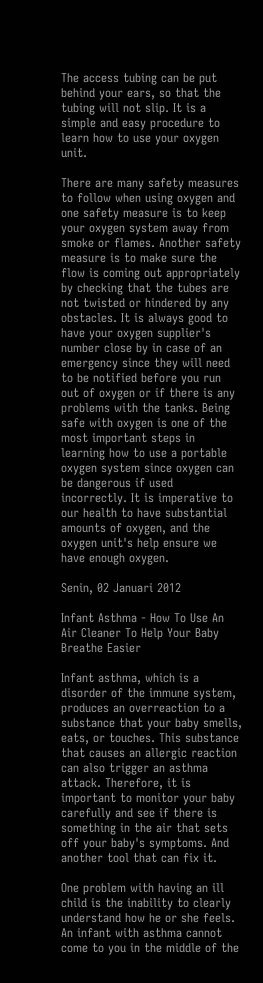The access tubing can be put behind your ears, so that the tubing will not slip. It is a simple and easy procedure to learn how to use your oxygen unit.

There are many safety measures to follow when using oxygen and one safety measure is to keep your oxygen system away from smoke or flames. Another safety measure is to make sure the flow is coming out appropriately by checking that the tubes are not twisted or hindered by any obstacles. It is always good to have your oxygen supplier's number close by in case of an emergency since they will need to be notified before you run out of oxygen or if there is any problems with the tanks. Being safe with oxygen is one of the most important steps in learning how to use a portable oxygen system since oxygen can be dangerous if used incorrectly. It is imperative to our health to have substantial amounts of oxygen, and the oxygen unit's help ensure we have enough oxygen.

Senin, 02 Januari 2012

Infant Asthma - How To Use An Air Cleaner To Help Your Baby Breathe Easier

Infant asthma, which is a disorder of the immune system, produces an overreaction to a substance that your baby smells, eats, or touches. This substance that causes an allergic reaction can also trigger an asthma attack. Therefore, it is important to monitor your baby carefully and see if there is something in the air that sets off your baby's symptoms. And another tool that can fix it.

One problem with having an ill child is the inability to clearly understand how he or she feels. An infant with asthma cannot come to you in the middle of the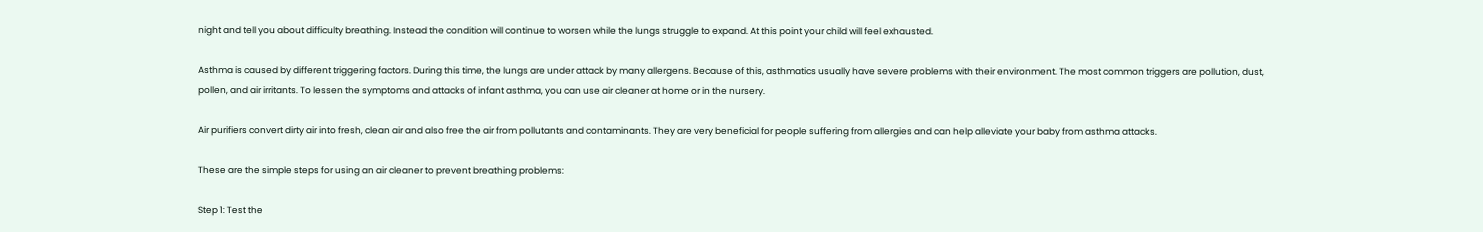night and tell you about difficulty breathing. Instead the condition will continue to worsen while the lungs struggle to expand. At this point your child will feel exhausted.

Asthma is caused by different triggering factors. During this time, the lungs are under attack by many allergens. Because of this, asthmatics usually have severe problems with their environment. The most common triggers are pollution, dust, pollen, and air irritants. To lessen the symptoms and attacks of infant asthma, you can use air cleaner at home or in the nursery.

Air purifiers convert dirty air into fresh, clean air and also free the air from pollutants and contaminants. They are very beneficial for people suffering from allergies and can help alleviate your baby from asthma attacks.

These are the simple steps for using an air cleaner to prevent breathing problems:

Step 1: Test the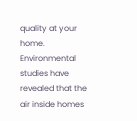quality at your home. Environmental studies have revealed that the air inside homes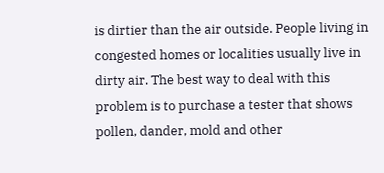is dirtier than the air outside. People living in congested homes or localities usually live in dirty air. The best way to deal with this problem is to purchase a tester that shows pollen, dander, mold and other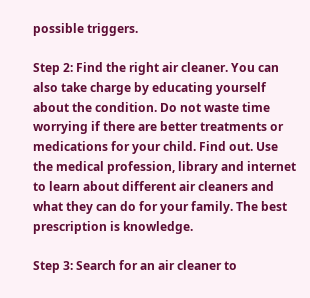possible triggers.

Step 2: Find the right air cleaner. You can also take charge by educating yourself about the condition. Do not waste time worrying if there are better treatments or medications for your child. Find out. Use the medical profession, library and internet to learn about different air cleaners and what they can do for your family. The best prescription is knowledge.

Step 3: Search for an air cleaner to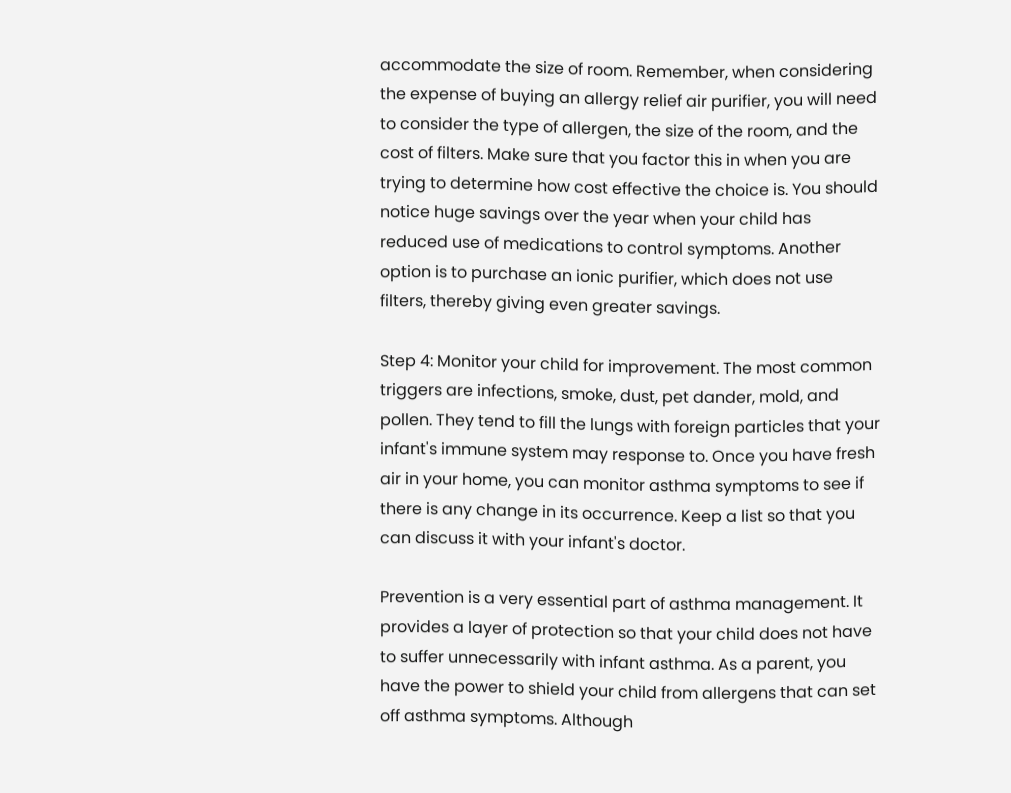accommodate the size of room. Remember, when considering the expense of buying an allergy relief air purifier, you will need to consider the type of allergen, the size of the room, and the cost of filters. Make sure that you factor this in when you are trying to determine how cost effective the choice is. You should notice huge savings over the year when your child has reduced use of medications to control symptoms. Another option is to purchase an ionic purifier, which does not use filters, thereby giving even greater savings.

Step 4: Monitor your child for improvement. The most common triggers are infections, smoke, dust, pet dander, mold, and pollen. They tend to fill the lungs with foreign particles that your infant's immune system may response to. Once you have fresh air in your home, you can monitor asthma symptoms to see if there is any change in its occurrence. Keep a list so that you can discuss it with your infant's doctor.

Prevention is a very essential part of asthma management. It provides a layer of protection so that your child does not have to suffer unnecessarily with infant asthma. As a parent, you have the power to shield your child from allergens that can set off asthma symptoms. Although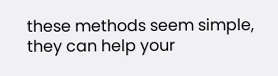these methods seem simple, they can help your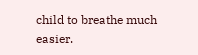child to breathe much easier.